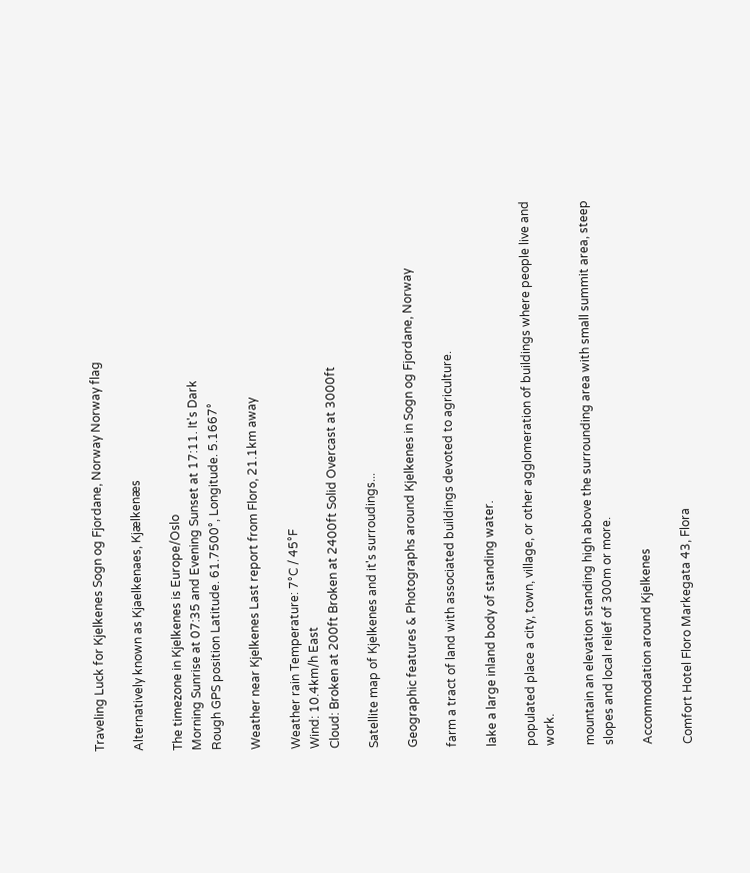Traveling Luck for Kjelkenes Sogn og Fjordane, Norway Norway flag

Alternatively known as Kjaelkenaes, Kjælkenæs

The timezone in Kjelkenes is Europe/Oslo
Morning Sunrise at 07:35 and Evening Sunset at 17:11. It's Dark
Rough GPS position Latitude. 61.7500°, Longitude. 5.1667°

Weather near Kjelkenes Last report from Floro, 21.1km away

Weather rain Temperature: 7°C / 45°F
Wind: 10.4km/h East
Cloud: Broken at 200ft Broken at 2400ft Solid Overcast at 3000ft

Satellite map of Kjelkenes and it's surroudings...

Geographic features & Photographs around Kjelkenes in Sogn og Fjordane, Norway

farm a tract of land with associated buildings devoted to agriculture.

lake a large inland body of standing water.

populated place a city, town, village, or other agglomeration of buildings where people live and work.

mountain an elevation standing high above the surrounding area with small summit area, steep slopes and local relief of 300m or more.

Accommodation around Kjelkenes

Comfort Hotel Floro Markegata 43, Flora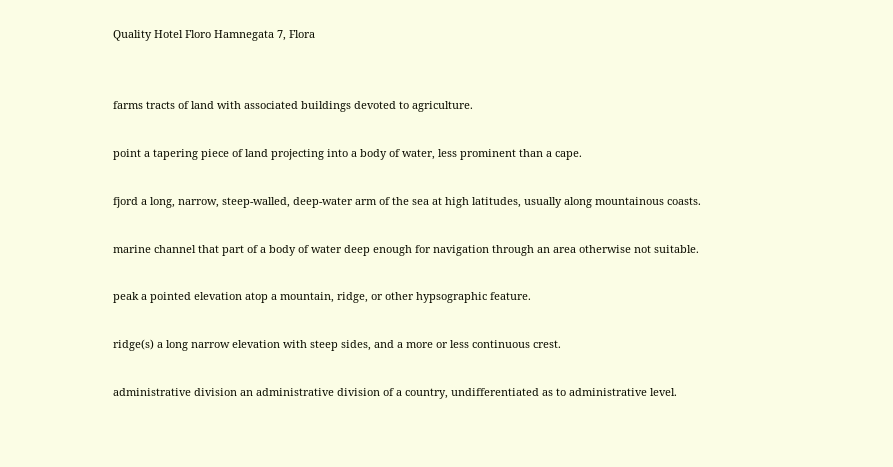Quality Hotel Floro Hamnegata 7, Flora


farms tracts of land with associated buildings devoted to agriculture.

point a tapering piece of land projecting into a body of water, less prominent than a cape.

fjord a long, narrow, steep-walled, deep-water arm of the sea at high latitudes, usually along mountainous coasts.

marine channel that part of a body of water deep enough for navigation through an area otherwise not suitable.

peak a pointed elevation atop a mountain, ridge, or other hypsographic feature.

ridge(s) a long narrow elevation with steep sides, and a more or less continuous crest.

administrative division an administrative division of a country, undifferentiated as to administrative level.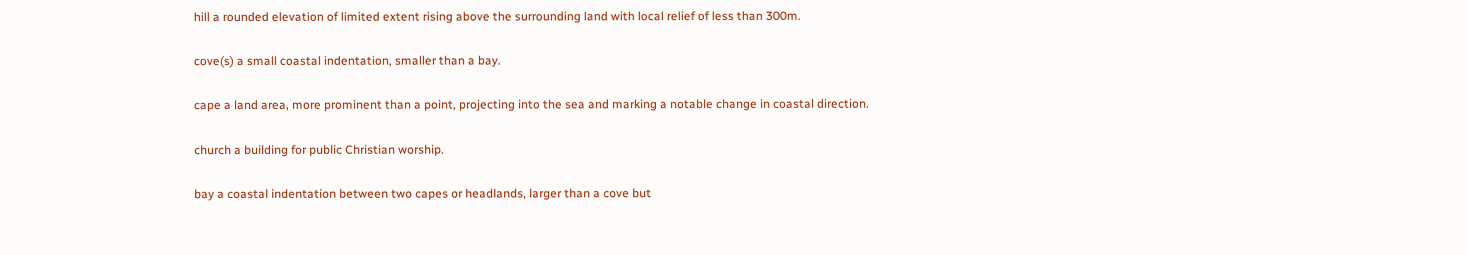hill a rounded elevation of limited extent rising above the surrounding land with local relief of less than 300m.

cove(s) a small coastal indentation, smaller than a bay.

cape a land area, more prominent than a point, projecting into the sea and marking a notable change in coastal direction.

church a building for public Christian worship.

bay a coastal indentation between two capes or headlands, larger than a cove but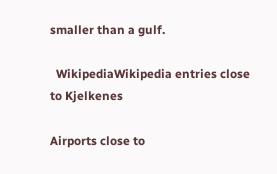smaller than a gulf.

  WikipediaWikipedia entries close to Kjelkenes

Airports close to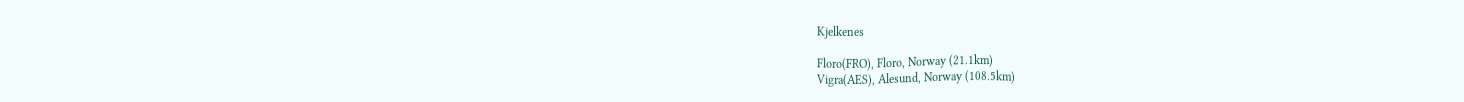Kjelkenes

Floro(FRO), Floro, Norway (21.1km)
Vigra(AES), Alesund, Norway (108.5km)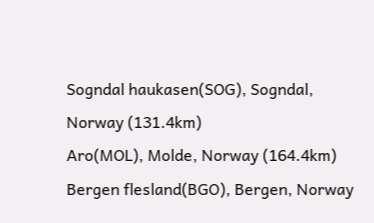Sogndal haukasen(SOG), Sogndal, Norway (131.4km)
Aro(MOL), Molde, Norway (164.4km)
Bergen flesland(BGO), Bergen, Norway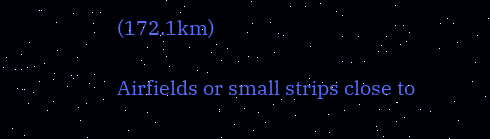(172.1km)

Airfields or small strips close to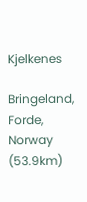Kjelkenes

Bringeland, Forde, Norway (53.9km)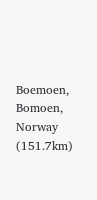Boemoen, Bomoen, Norway (151.7km)